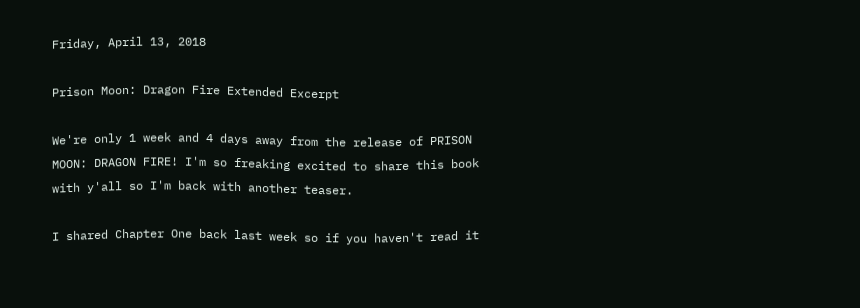Friday, April 13, 2018

Prison Moon: Dragon Fire Extended Excerpt

We're only 1 week and 4 days away from the release of PRISON MOON: DRAGON FIRE! I'm so freaking excited to share this book with y'all so I'm back with another teaser.

I shared Chapter One back last week so if you haven't read it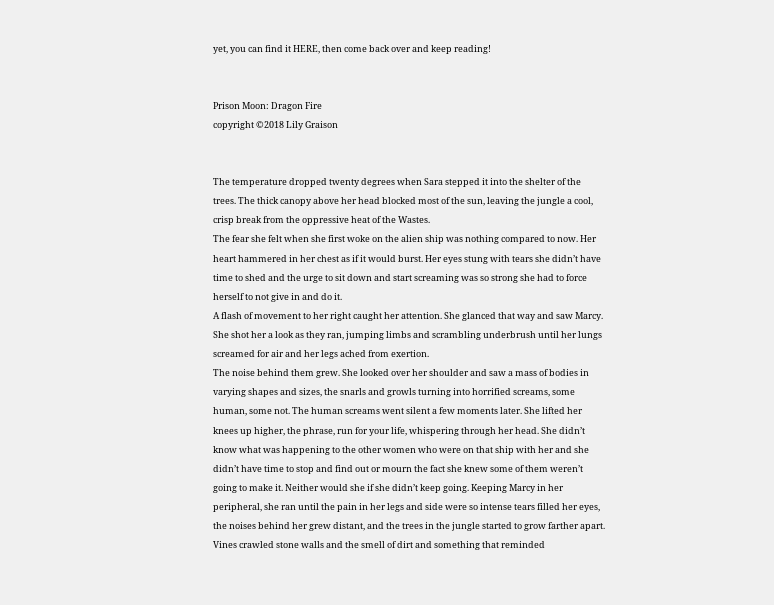yet, you can find it HERE, then come back over and keep reading!


Prison Moon: Dragon Fire
copyright ©2018 Lily Graison


The temperature dropped twenty degrees when Sara stepped it into the shelter of the trees. The thick canopy above her head blocked most of the sun, leaving the jungle a cool, crisp break from the oppressive heat of the Wastes.
The fear she felt when she first woke on the alien ship was nothing compared to now. Her heart hammered in her chest as if it would burst. Her eyes stung with tears she didn’t have time to shed and the urge to sit down and start screaming was so strong she had to force herself to not give in and do it.
A flash of movement to her right caught her attention. She glanced that way and saw Marcy. She shot her a look as they ran, jumping limbs and scrambling underbrush until her lungs screamed for air and her legs ached from exertion.
The noise behind them grew. She looked over her shoulder and saw a mass of bodies in varying shapes and sizes, the snarls and growls turning into horrified screams, some human, some not. The human screams went silent a few moments later. She lifted her knees up higher, the phrase, run for your life, whispering through her head. She didn’t know what was happening to the other women who were on that ship with her and she didn’t have time to stop and find out or mourn the fact she knew some of them weren’t going to make it. Neither would she if she didn’t keep going. Keeping Marcy in her peripheral, she ran until the pain in her legs and side were so intense tears filled her eyes, the noises behind her grew distant, and the trees in the jungle started to grow farther apart. Vines crawled stone walls and the smell of dirt and something that reminded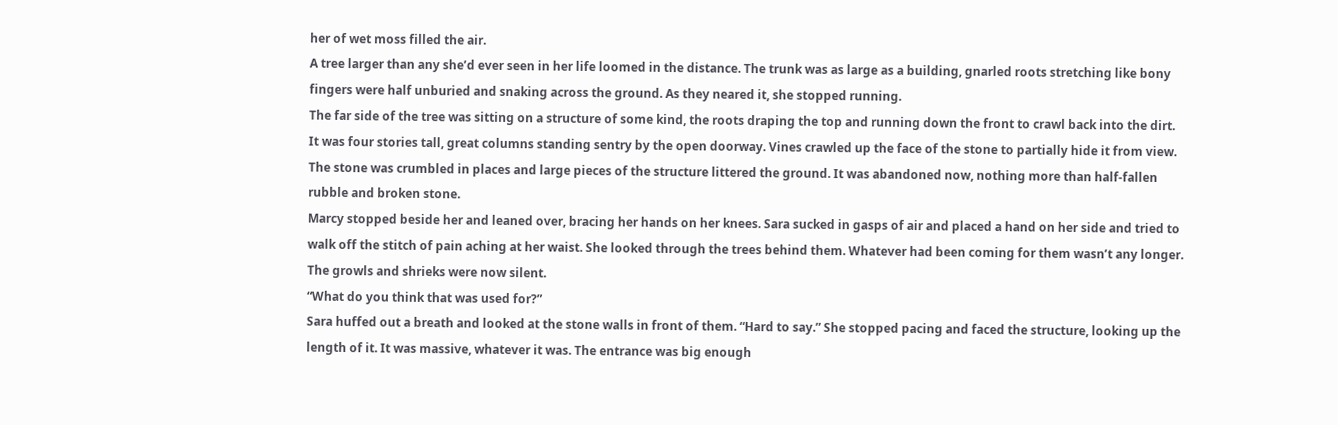her of wet moss filled the air.
A tree larger than any she’d ever seen in her life loomed in the distance. The trunk was as large as a building, gnarled roots stretching like bony fingers were half unburied and snaking across the ground. As they neared it, she stopped running.
The far side of the tree was sitting on a structure of some kind, the roots draping the top and running down the front to crawl back into the dirt. It was four stories tall, great columns standing sentry by the open doorway. Vines crawled up the face of the stone to partially hide it from view. The stone was crumbled in places and large pieces of the structure littered the ground. It was abandoned now, nothing more than half-fallen rubble and broken stone.
Marcy stopped beside her and leaned over, bracing her hands on her knees. Sara sucked in gasps of air and placed a hand on her side and tried to walk off the stitch of pain aching at her waist. She looked through the trees behind them. Whatever had been coming for them wasn’t any longer. The growls and shrieks were now silent.
“What do you think that was used for?”
Sara huffed out a breath and looked at the stone walls in front of them. “Hard to say.” She stopped pacing and faced the structure, looking up the length of it. It was massive, whatever it was. The entrance was big enough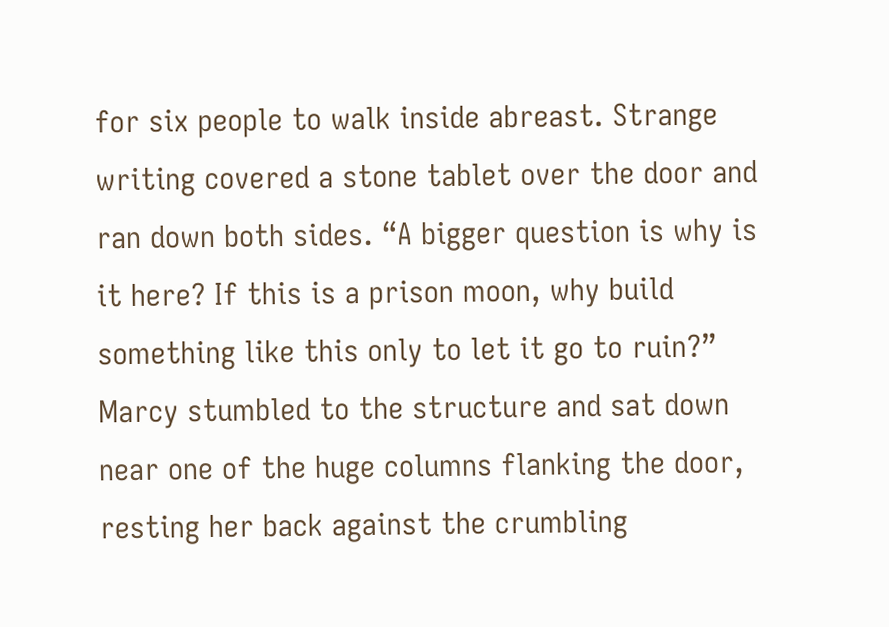for six people to walk inside abreast. Strange writing covered a stone tablet over the door and ran down both sides. “A bigger question is why is it here? If this is a prison moon, why build something like this only to let it go to ruin?”
Marcy stumbled to the structure and sat down near one of the huge columns flanking the door, resting her back against the crumbling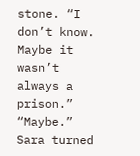stone. “I don’t know. Maybe it wasn’t always a prison.”
“Maybe.” Sara turned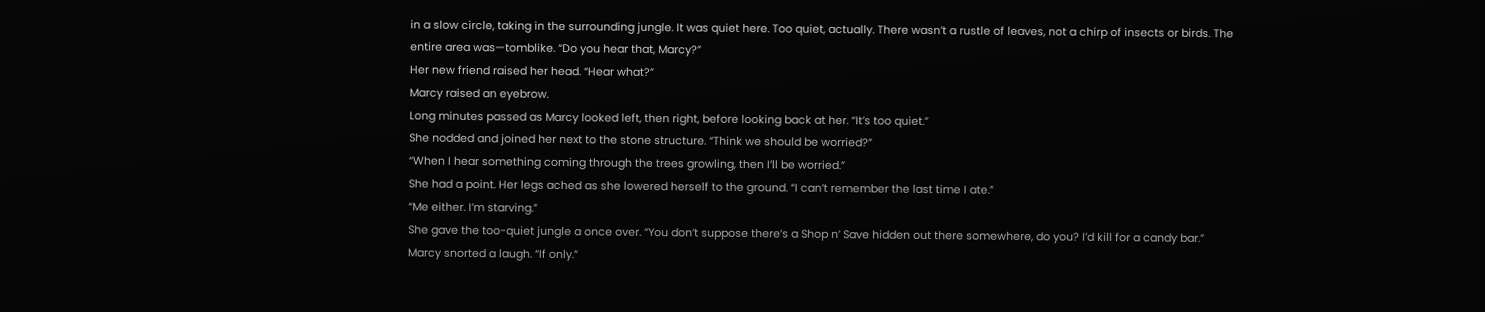in a slow circle, taking in the surrounding jungle. It was quiet here. Too quiet, actually. There wasn’t a rustle of leaves, not a chirp of insects or birds. The entire area was—tomblike. “Do you hear that, Marcy?”
Her new friend raised her head. “Hear what?”
Marcy raised an eyebrow.
Long minutes passed as Marcy looked left, then right, before looking back at her. “It’s too quiet.”
She nodded and joined her next to the stone structure. “Think we should be worried?”
“When I hear something coming through the trees growling, then I’ll be worried.”
She had a point. Her legs ached as she lowered herself to the ground. “I can’t remember the last time I ate.”
“Me either. I’m starving.”
She gave the too-quiet jungle a once over. “You don’t suppose there’s a Shop n’ Save hidden out there somewhere, do you? I’d kill for a candy bar.”
Marcy snorted a laugh. “If only.”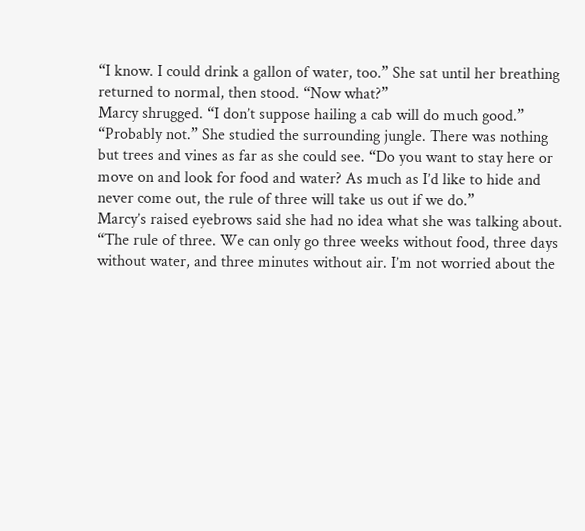“I know. I could drink a gallon of water, too.” She sat until her breathing returned to normal, then stood. “Now what?”
Marcy shrugged. “I don’t suppose hailing a cab will do much good.”
“Probably not.” She studied the surrounding jungle. There was nothing but trees and vines as far as she could see. “Do you want to stay here or move on and look for food and water? As much as I’d like to hide and never come out, the rule of three will take us out if we do.”
Marcy’s raised eyebrows said she had no idea what she was talking about.
“The rule of three. We can only go three weeks without food, three days without water, and three minutes without air. I’m not worried about the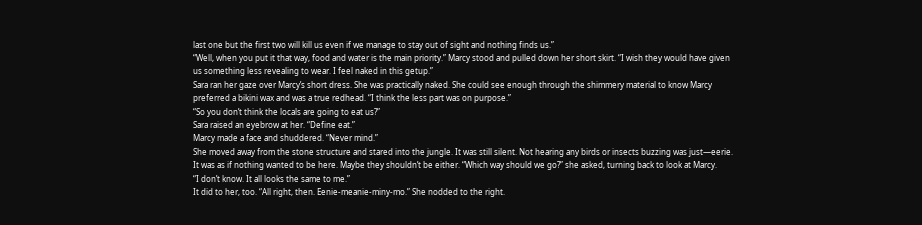last one but the first two will kill us even if we manage to stay out of sight and nothing finds us.”
“Well, when you put it that way, food and water is the main priority.” Marcy stood and pulled down her short skirt. “I wish they would have given us something less revealing to wear. I feel naked in this getup.”
Sara ran her gaze over Marcy’s short dress. She was practically naked. She could see enough through the shimmery material to know Marcy preferred a bikini wax and was a true redhead. “I think the less part was on purpose.”
“So you don’t think the locals are going to eat us?”
Sara raised an eyebrow at her. “Define eat.”
Marcy made a face and shuddered. “Never mind.”
She moved away from the stone structure and stared into the jungle. It was still silent. Not hearing any birds or insects buzzing was just—eerie. It was as if nothing wanted to be here. Maybe they shouldn’t be either. “Which way should we go?” she asked, turning back to look at Marcy.
“I don’t know. It all looks the same to me.”
It did to her, too. “All right, then. Eenie-meanie-miny-mo.” She nodded to the right.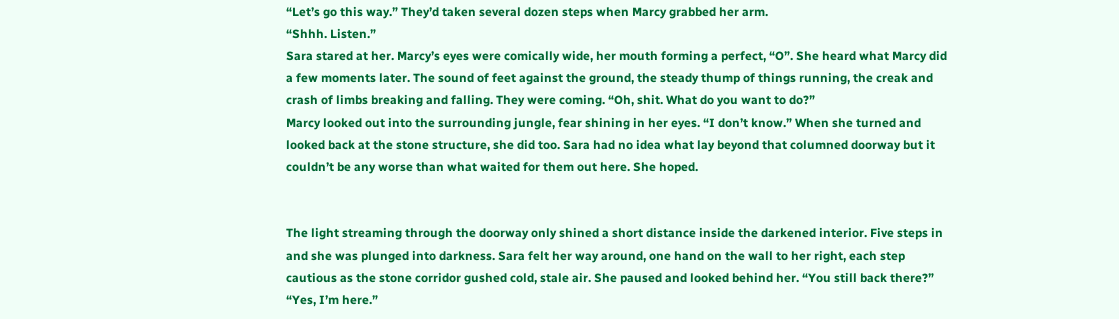“Let’s go this way.” They’d taken several dozen steps when Marcy grabbed her arm.
“Shhh. Listen.”
Sara stared at her. Marcy’s eyes were comically wide, her mouth forming a perfect, “O”. She heard what Marcy did a few moments later. The sound of feet against the ground, the steady thump of things running, the creak and crash of limbs breaking and falling. They were coming. “Oh, shit. What do you want to do?”
Marcy looked out into the surrounding jungle, fear shining in her eyes. “I don’t know.” When she turned and looked back at the stone structure, she did too. Sara had no idea what lay beyond that columned doorway but it couldn’t be any worse than what waited for them out here. She hoped.


The light streaming through the doorway only shined a short distance inside the darkened interior. Five steps in and she was plunged into darkness. Sara felt her way around, one hand on the wall to her right, each step cautious as the stone corridor gushed cold, stale air. She paused and looked behind her. “You still back there?”
“Yes, I’m here.”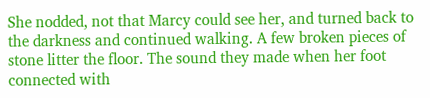She nodded, not that Marcy could see her, and turned back to the darkness and continued walking. A few broken pieces of stone litter the floor. The sound they made when her foot connected with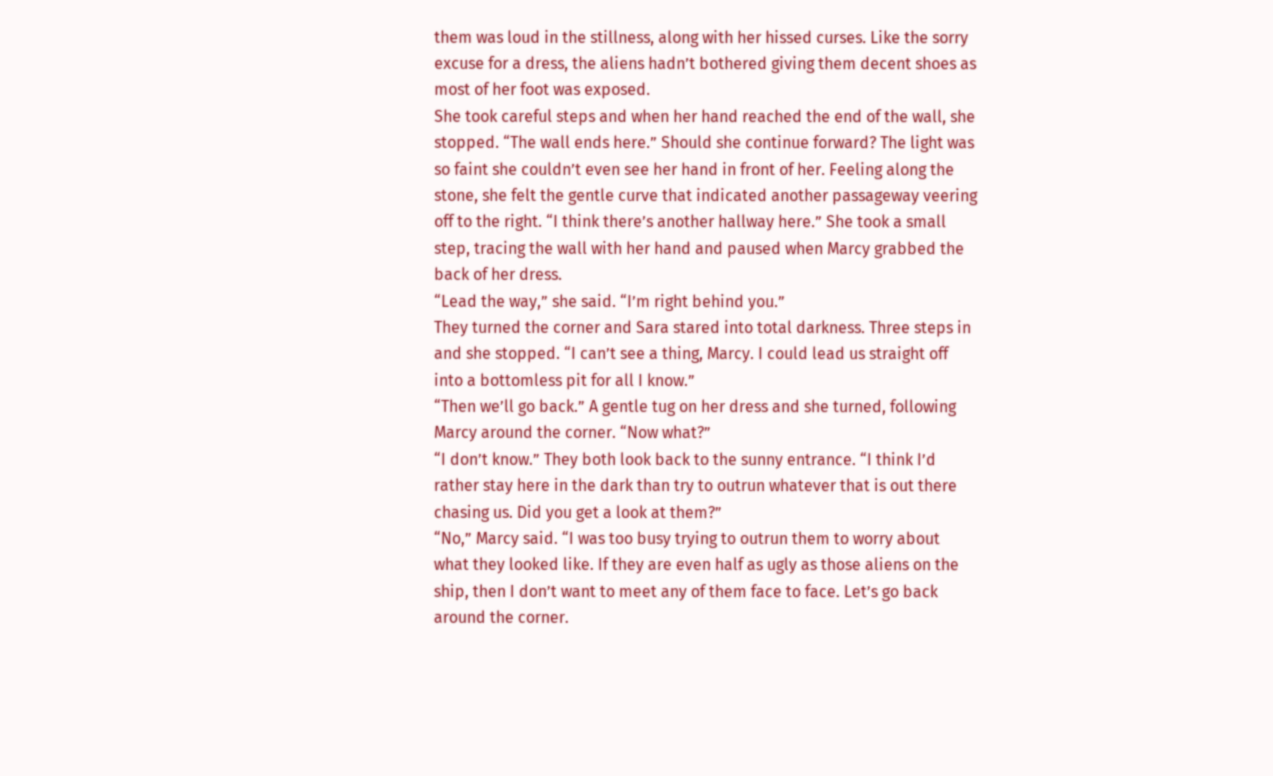them was loud in the stillness, along with her hissed curses. Like the sorry excuse for a dress, the aliens hadn’t bothered giving them decent shoes as most of her foot was exposed.
She took careful steps and when her hand reached the end of the wall, she stopped. “The wall ends here.” Should she continue forward? The light was so faint she couldn’t even see her hand in front of her. Feeling along the stone, she felt the gentle curve that indicated another passageway veering off to the right. “I think there’s another hallway here.” She took a small step, tracing the wall with her hand and paused when Marcy grabbed the back of her dress.
“Lead the way,” she said. “I’m right behind you.”
They turned the corner and Sara stared into total darkness. Three steps in and she stopped. “I can’t see a thing, Marcy. I could lead us straight off into a bottomless pit for all I know.”
“Then we’ll go back.” A gentle tug on her dress and she turned, following Marcy around the corner. “Now what?”
“I don’t know.” They both look back to the sunny entrance. “I think I’d rather stay here in the dark than try to outrun whatever that is out there chasing us. Did you get a look at them?”
“No,” Marcy said. “I was too busy trying to outrun them to worry about what they looked like. If they are even half as ugly as those aliens on the ship, then I don’t want to meet any of them face to face. Let’s go back around the corner.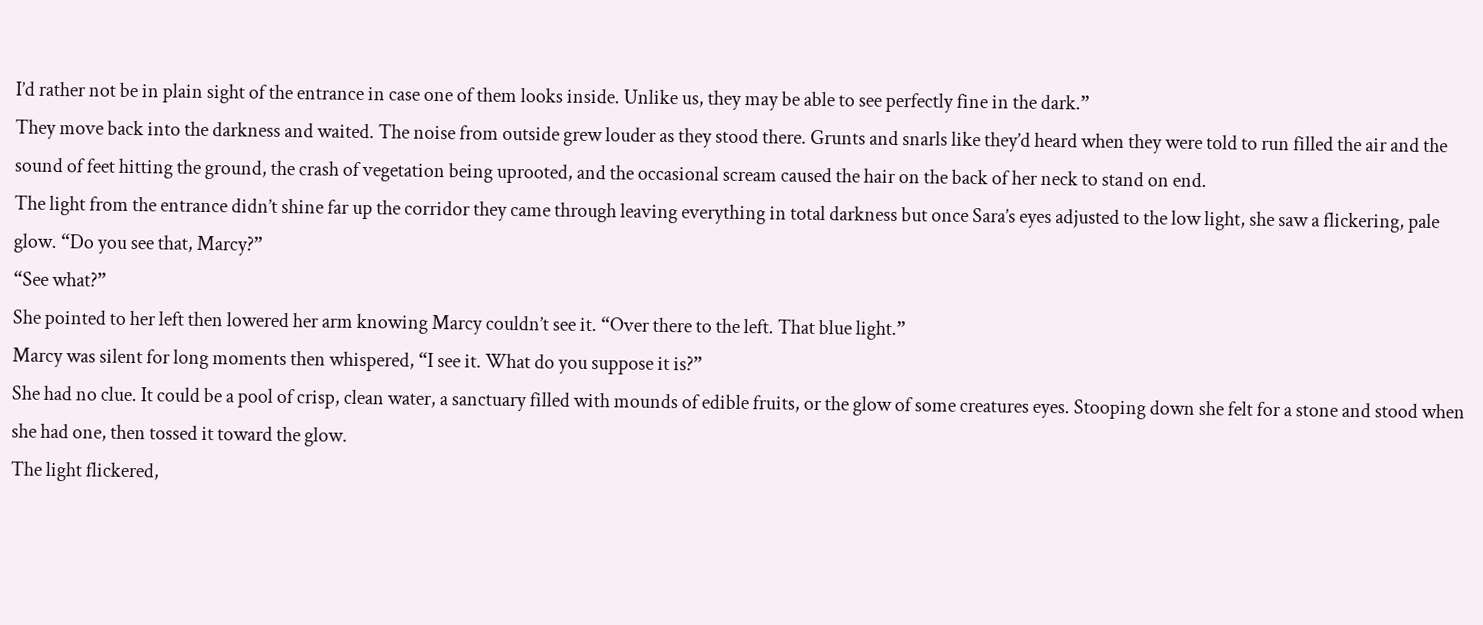I’d rather not be in plain sight of the entrance in case one of them looks inside. Unlike us, they may be able to see perfectly fine in the dark.”
They move back into the darkness and waited. The noise from outside grew louder as they stood there. Grunts and snarls like they’d heard when they were told to run filled the air and the sound of feet hitting the ground, the crash of vegetation being uprooted, and the occasional scream caused the hair on the back of her neck to stand on end.
The light from the entrance didn’t shine far up the corridor they came through leaving everything in total darkness but once Sara’s eyes adjusted to the low light, she saw a flickering, pale glow. “Do you see that, Marcy?”
“See what?”
She pointed to her left then lowered her arm knowing Marcy couldn’t see it. “Over there to the left. That blue light.”
Marcy was silent for long moments then whispered, “I see it. What do you suppose it is?”
She had no clue. It could be a pool of crisp, clean water, a sanctuary filled with mounds of edible fruits, or the glow of some creatures eyes. Stooping down she felt for a stone and stood when she had one, then tossed it toward the glow.
The light flickered,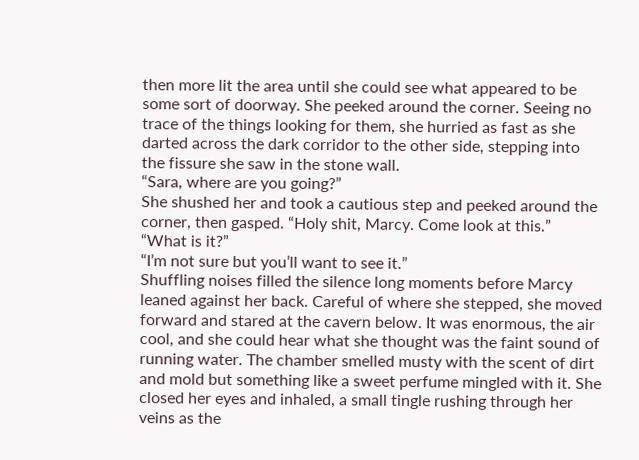then more lit the area until she could see what appeared to be some sort of doorway. She peeked around the corner. Seeing no trace of the things looking for them, she hurried as fast as she darted across the dark corridor to the other side, stepping into the fissure she saw in the stone wall.
“Sara, where are you going?”
She shushed her and took a cautious step and peeked around the corner, then gasped. “Holy shit, Marcy. Come look at this.”
“What is it?”
“I’m not sure but you’ll want to see it.”
Shuffling noises filled the silence long moments before Marcy leaned against her back. Careful of where she stepped, she moved forward and stared at the cavern below. It was enormous, the air cool, and she could hear what she thought was the faint sound of running water. The chamber smelled musty with the scent of dirt and mold but something like a sweet perfume mingled with it. She closed her eyes and inhaled, a small tingle rushing through her veins as the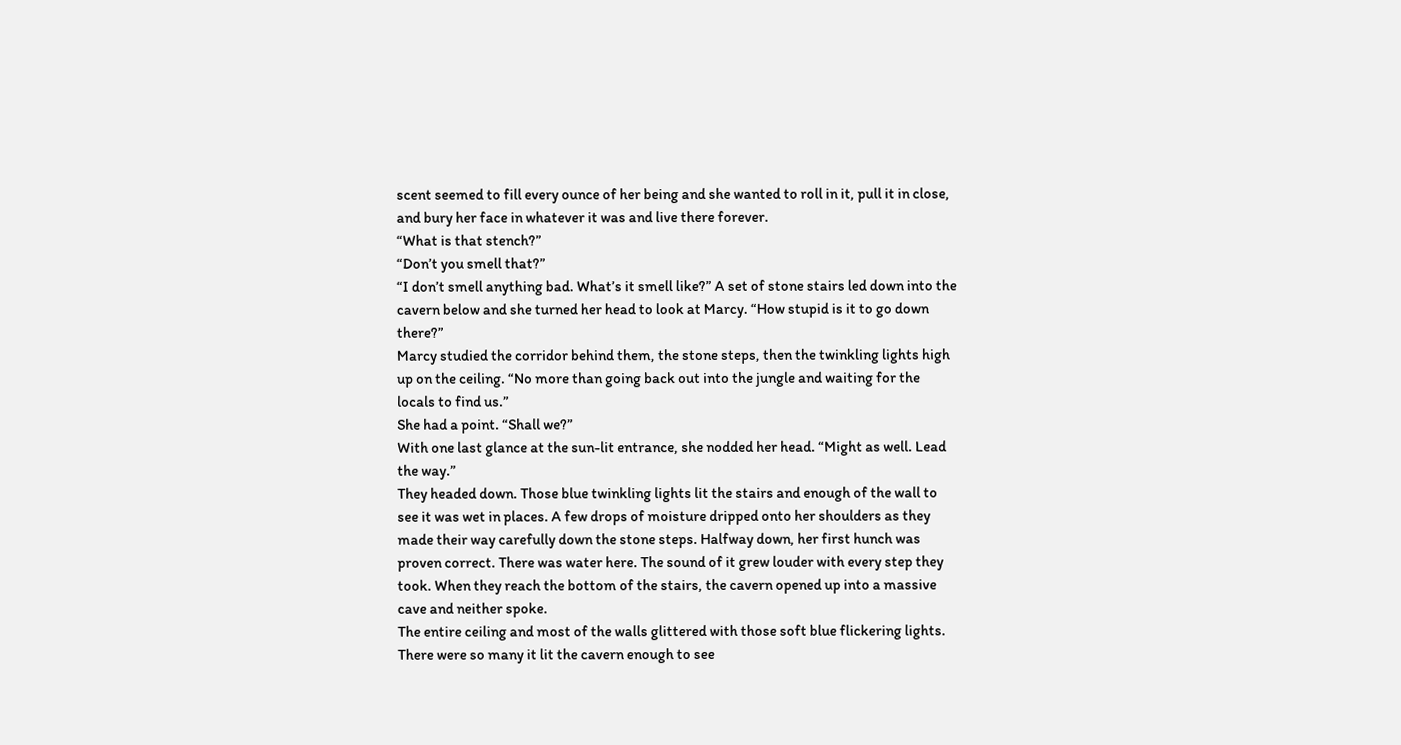scent seemed to fill every ounce of her being and she wanted to roll in it, pull it in close, and bury her face in whatever it was and live there forever.
“What is that stench?”
“Don’t you smell that?”
“I don’t smell anything bad. What’s it smell like?” A set of stone stairs led down into the cavern below and she turned her head to look at Marcy. “How stupid is it to go down there?”
Marcy studied the corridor behind them, the stone steps, then the twinkling lights high up on the ceiling. “No more than going back out into the jungle and waiting for the locals to find us.”
She had a point. “Shall we?”
With one last glance at the sun-lit entrance, she nodded her head. “Might as well. Lead the way.”
They headed down. Those blue twinkling lights lit the stairs and enough of the wall to see it was wet in places. A few drops of moisture dripped onto her shoulders as they made their way carefully down the stone steps. Halfway down, her first hunch was proven correct. There was water here. The sound of it grew louder with every step they took. When they reach the bottom of the stairs, the cavern opened up into a massive cave and neither spoke.
The entire ceiling and most of the walls glittered with those soft blue flickering lights. There were so many it lit the cavern enough to see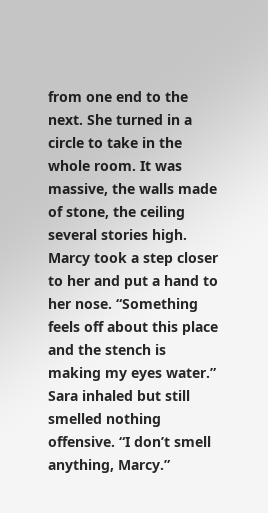from one end to the next. She turned in a circle to take in the whole room. It was massive, the walls made of stone, the ceiling several stories high.
Marcy took a step closer to her and put a hand to her nose. “Something feels off about this place and the stench is making my eyes water.”
Sara inhaled but still smelled nothing offensive. “I don’t smell anything, Marcy.”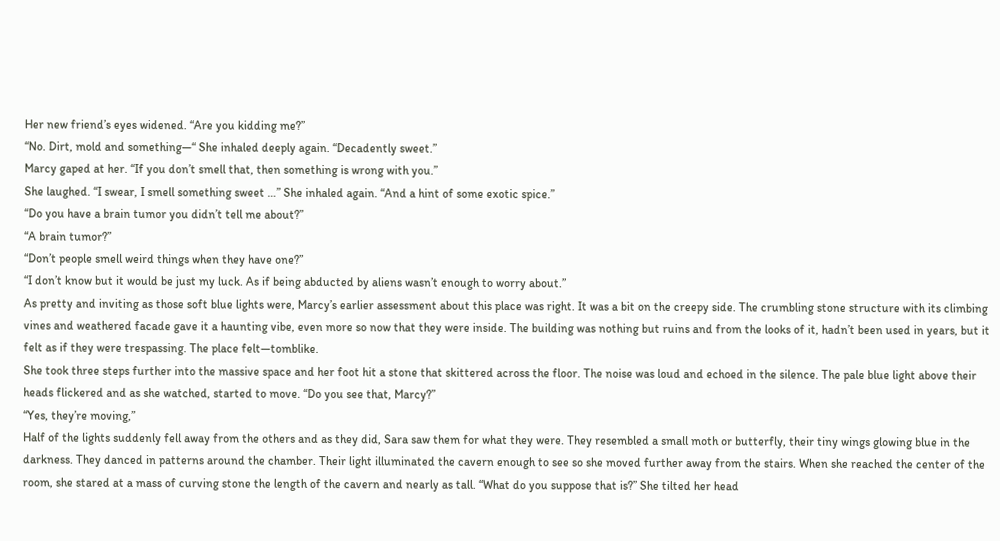Her new friend’s eyes widened. “Are you kidding me?”
“No. Dirt, mold and something—“ She inhaled deeply again. “Decadently sweet.”
Marcy gaped at her. “If you don’t smell that, then something is wrong with you.”
She laughed. “I swear, I smell something sweet …” She inhaled again. “And a hint of some exotic spice.”
“Do you have a brain tumor you didn’t tell me about?”
“A brain tumor?”
“Don’t people smell weird things when they have one?”
“I don’t know but it would be just my luck. As if being abducted by aliens wasn’t enough to worry about.”
As pretty and inviting as those soft blue lights were, Marcy’s earlier assessment about this place was right. It was a bit on the creepy side. The crumbling stone structure with its climbing vines and weathered facade gave it a haunting vibe, even more so now that they were inside. The building was nothing but ruins and from the looks of it, hadn’t been used in years, but it felt as if they were trespassing. The place felt—tomblike.
She took three steps further into the massive space and her foot hit a stone that skittered across the floor. The noise was loud and echoed in the silence. The pale blue light above their heads flickered and as she watched, started to move. “Do you see that, Marcy?”
“Yes, they’re moving,”
Half of the lights suddenly fell away from the others and as they did, Sara saw them for what they were. They resembled a small moth or butterfly, their tiny wings glowing blue in the darkness. They danced in patterns around the chamber. Their light illuminated the cavern enough to see so she moved further away from the stairs. When she reached the center of the room, she stared at a mass of curving stone the length of the cavern and nearly as tall. “What do you suppose that is?” She tilted her head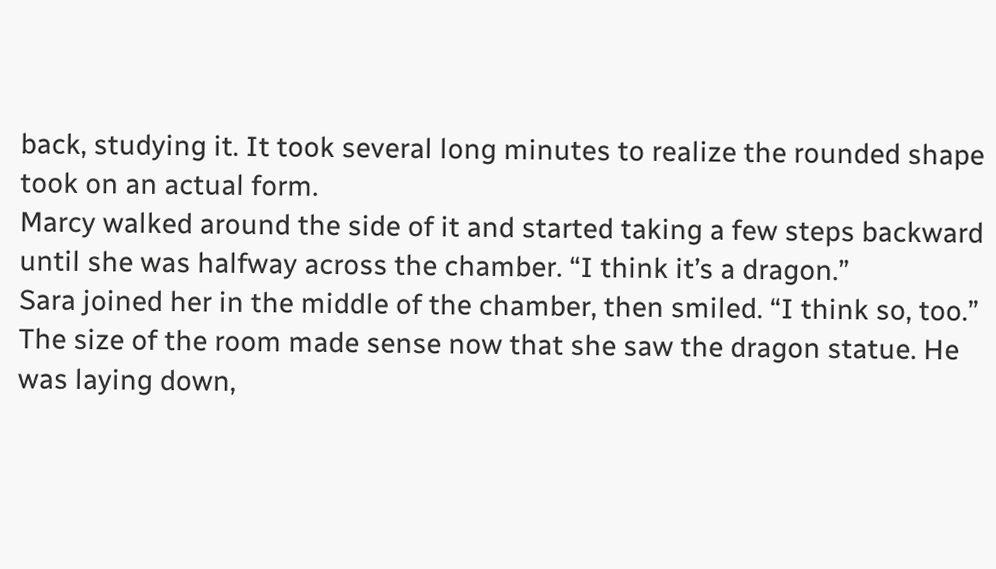back, studying it. It took several long minutes to realize the rounded shape took on an actual form.
Marcy walked around the side of it and started taking a few steps backward until she was halfway across the chamber. “I think it’s a dragon.”
Sara joined her in the middle of the chamber, then smiled. “I think so, too.”
The size of the room made sense now that she saw the dragon statue. He was laying down,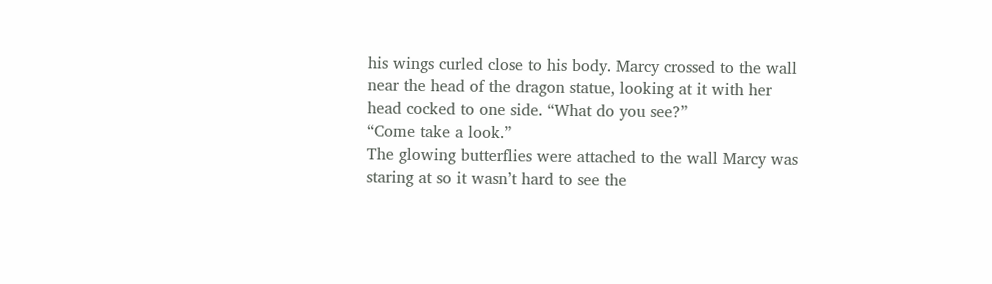his wings curled close to his body. Marcy crossed to the wall near the head of the dragon statue, looking at it with her head cocked to one side. “What do you see?”
“Come take a look.”
The glowing butterflies were attached to the wall Marcy was staring at so it wasn’t hard to see the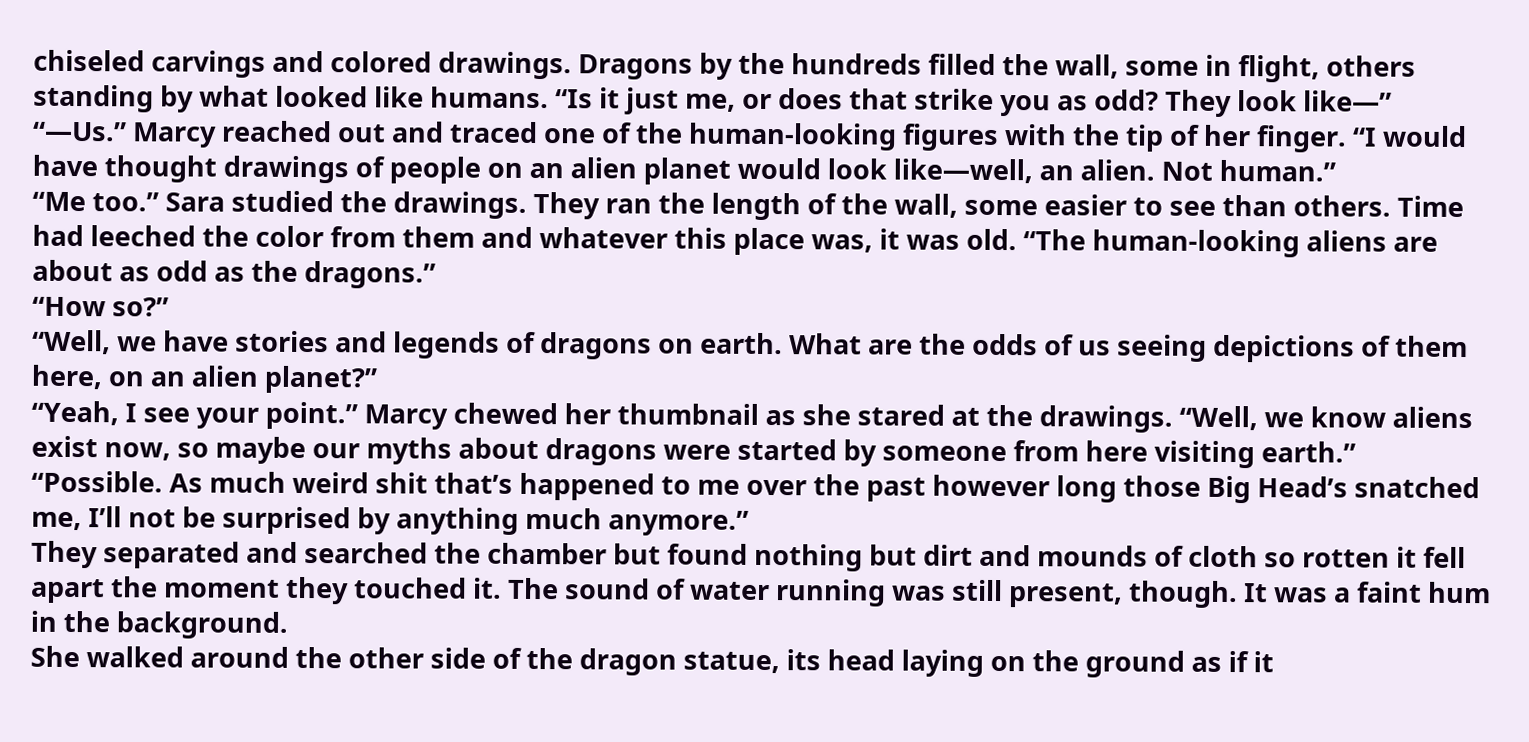chiseled carvings and colored drawings. Dragons by the hundreds filled the wall, some in flight, others standing by what looked like humans. “Is it just me, or does that strike you as odd? They look like—”
“—Us.” Marcy reached out and traced one of the human-looking figures with the tip of her finger. “I would have thought drawings of people on an alien planet would look like—well, an alien. Not human.”
“Me too.” Sara studied the drawings. They ran the length of the wall, some easier to see than others. Time had leeched the color from them and whatever this place was, it was old. “The human-looking aliens are about as odd as the dragons.”
“How so?”
“Well, we have stories and legends of dragons on earth. What are the odds of us seeing depictions of them here, on an alien planet?”
“Yeah, I see your point.” Marcy chewed her thumbnail as she stared at the drawings. “Well, we know aliens exist now, so maybe our myths about dragons were started by someone from here visiting earth.”
“Possible. As much weird shit that’s happened to me over the past however long those Big Head’s snatched me, I’ll not be surprised by anything much anymore.”
They separated and searched the chamber but found nothing but dirt and mounds of cloth so rotten it fell apart the moment they touched it. The sound of water running was still present, though. It was a faint hum in the background.
She walked around the other side of the dragon statue, its head laying on the ground as if it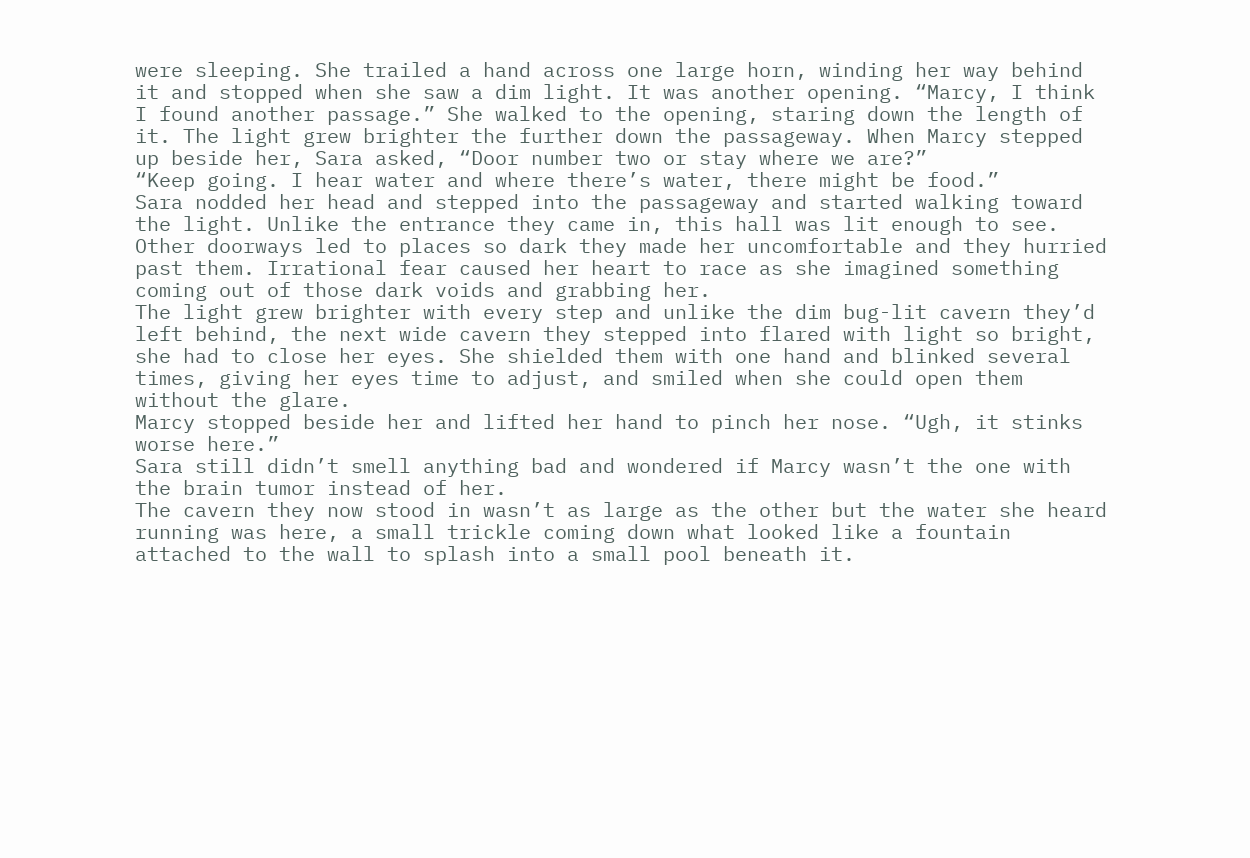were sleeping. She trailed a hand across one large horn, winding her way behind it and stopped when she saw a dim light. It was another opening. “Marcy, I think I found another passage.” She walked to the opening, staring down the length of it. The light grew brighter the further down the passageway. When Marcy stepped up beside her, Sara asked, “Door number two or stay where we are?”
“Keep going. I hear water and where there’s water, there might be food.”
Sara nodded her head and stepped into the passageway and started walking toward the light. Unlike the entrance they came in, this hall was lit enough to see. Other doorways led to places so dark they made her uncomfortable and they hurried past them. Irrational fear caused her heart to race as she imagined something coming out of those dark voids and grabbing her.
The light grew brighter with every step and unlike the dim bug-lit cavern they’d left behind, the next wide cavern they stepped into flared with light so bright, she had to close her eyes. She shielded them with one hand and blinked several times, giving her eyes time to adjust, and smiled when she could open them without the glare.
Marcy stopped beside her and lifted her hand to pinch her nose. “Ugh, it stinks worse here.”
Sara still didn’t smell anything bad and wondered if Marcy wasn’t the one with the brain tumor instead of her.
The cavern they now stood in wasn’t as large as the other but the water she heard running was here, a small trickle coming down what looked like a fountain attached to the wall to splash into a small pool beneath it.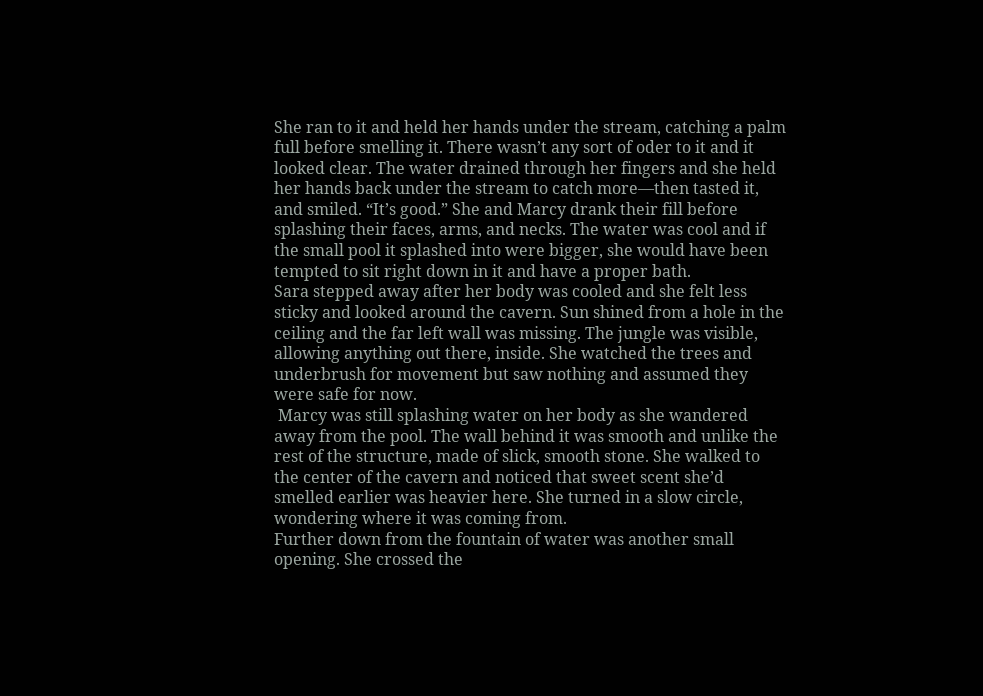She ran to it and held her hands under the stream, catching a palm full before smelling it. There wasn’t any sort of oder to it and it looked clear. The water drained through her fingers and she held her hands back under the stream to catch more—then tasted it, and smiled. “It’s good.” She and Marcy drank their fill before splashing their faces, arms, and necks. The water was cool and if the small pool it splashed into were bigger, she would have been tempted to sit right down in it and have a proper bath.
Sara stepped away after her body was cooled and she felt less sticky and looked around the cavern. Sun shined from a hole in the ceiling and the far left wall was missing. The jungle was visible, allowing anything out there, inside. She watched the trees and underbrush for movement but saw nothing and assumed they were safe for now.
 Marcy was still splashing water on her body as she wandered away from the pool. The wall behind it was smooth and unlike the rest of the structure, made of slick, smooth stone. She walked to the center of the cavern and noticed that sweet scent she’d smelled earlier was heavier here. She turned in a slow circle, wondering where it was coming from.
Further down from the fountain of water was another small opening. She crossed the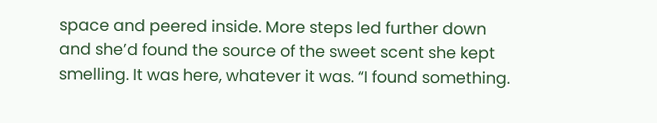space and peered inside. More steps led further down and she’d found the source of the sweet scent she kept smelling. It was here, whatever it was. “I found something.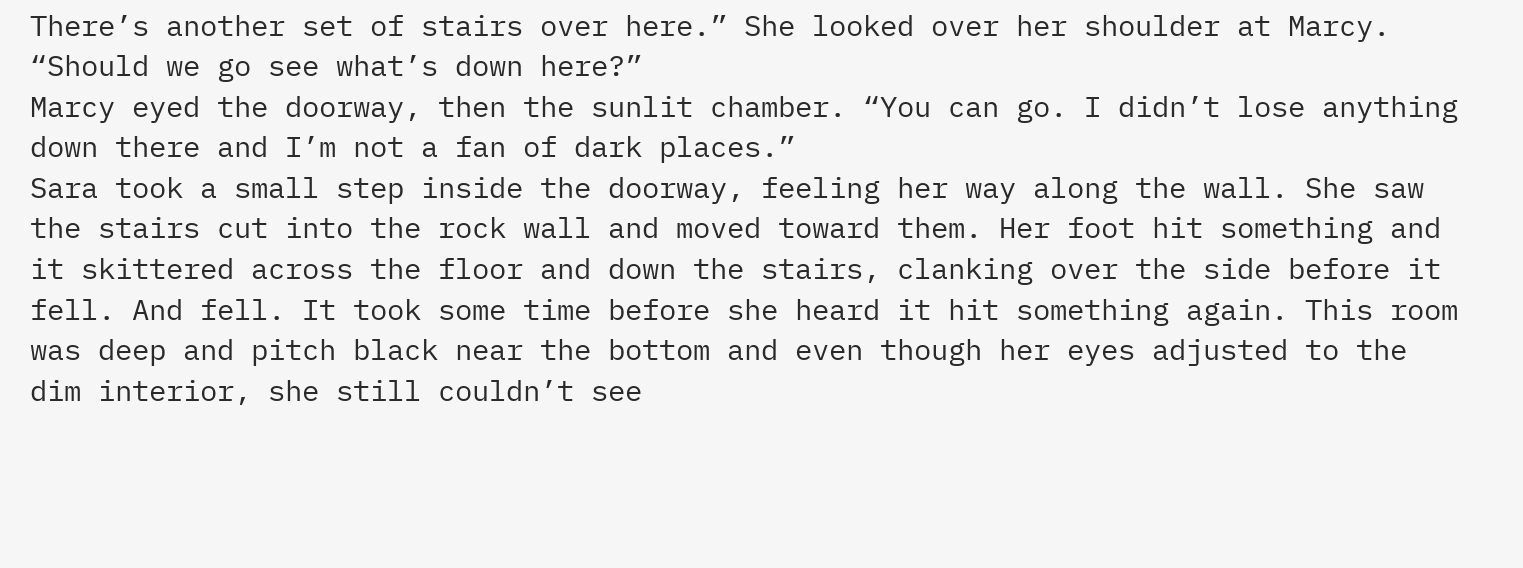There’s another set of stairs over here.” She looked over her shoulder at Marcy. “Should we go see what’s down here?”
Marcy eyed the doorway, then the sunlit chamber. “You can go. I didn’t lose anything down there and I’m not a fan of dark places.”
Sara took a small step inside the doorway, feeling her way along the wall. She saw the stairs cut into the rock wall and moved toward them. Her foot hit something and it skittered across the floor and down the stairs, clanking over the side before it fell. And fell. It took some time before she heard it hit something again. This room was deep and pitch black near the bottom and even though her eyes adjusted to the dim interior, she still couldn’t see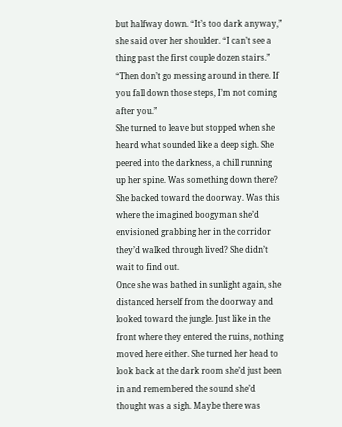but halfway down. “It’s too dark anyway,” she said over her shoulder. “I can’t see a thing past the first couple dozen stairs.”
“Then don’t go messing around in there. If you fall down those steps, I’m not coming after you.”
She turned to leave but stopped when she heard what sounded like a deep sigh. She peered into the darkness, a chill running up her spine. Was something down there? She backed toward the doorway. Was this where the imagined boogyman she’d envisioned grabbing her in the corridor they’d walked through lived? She didn’t wait to find out.
Once she was bathed in sunlight again, she distanced herself from the doorway and looked toward the jungle. Just like in the front where they entered the ruins, nothing moved here either. She turned her head to look back at the dark room she’d just been in and remembered the sound she’d thought was a sigh. Maybe there was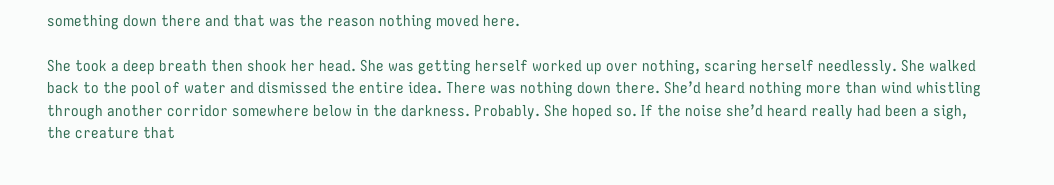something down there and that was the reason nothing moved here.

She took a deep breath then shook her head. She was getting herself worked up over nothing, scaring herself needlessly. She walked back to the pool of water and dismissed the entire idea. There was nothing down there. She’d heard nothing more than wind whistling through another corridor somewhere below in the darkness. Probably. She hoped so. If the noise she’d heard really had been a sigh, the creature that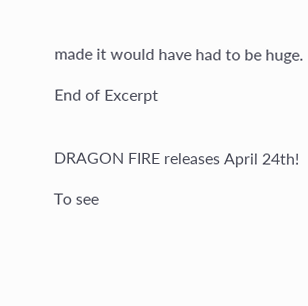made it would have had to be huge.

End of Excerpt


DRAGON FIRE releases April 24th!

To see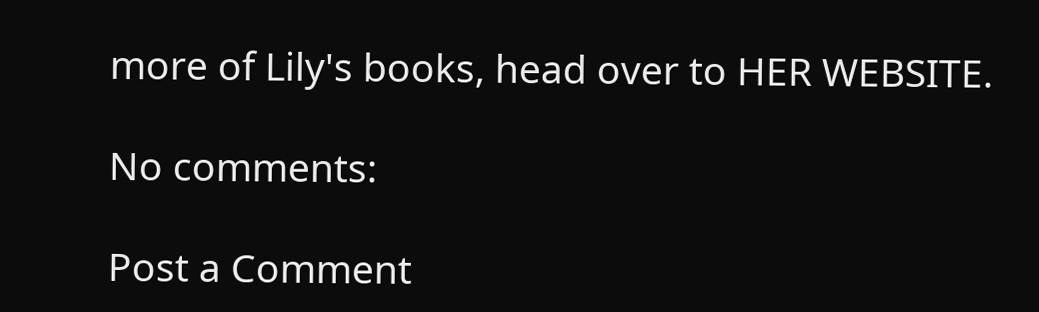more of Lily's books, head over to HER WEBSITE.

No comments:

Post a Comment